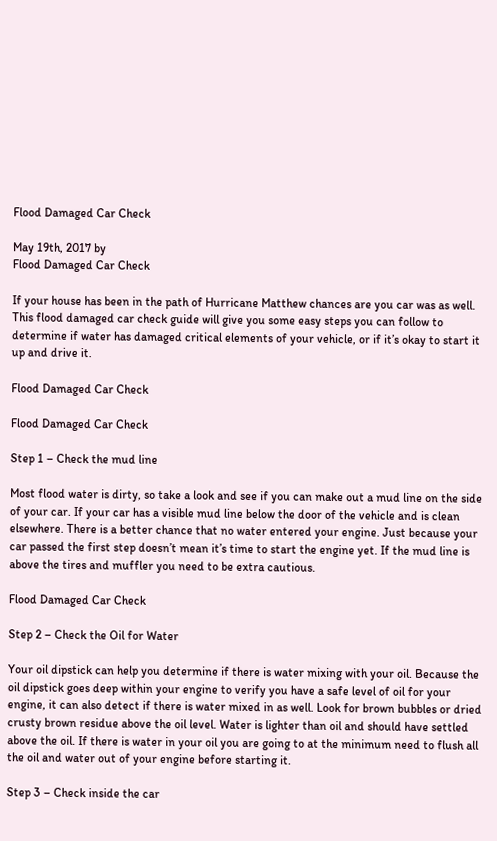Flood Damaged Car Check

May 19th, 2017 by
Flood Damaged Car Check

If your house has been in the path of Hurricane Matthew chances are you car was as well. This flood damaged car check guide will give you some easy steps you can follow to determine if water has damaged critical elements of your vehicle, or if it’s okay to start it up and drive it.

Flood Damaged Car Check

Flood Damaged Car Check

Step 1 – Check the mud line

Most flood water is dirty, so take a look and see if you can make out a mud line on the side of your car. If your car has a visible mud line below the door of the vehicle and is clean elsewhere. There is a better chance that no water entered your engine. Just because your car passed the first step doesn’t mean it’s time to start the engine yet. If the mud line is above the tires and muffler you need to be extra cautious.

Flood Damaged Car Check

Step 2 – Check the Oil for Water

Your oil dipstick can help you determine if there is water mixing with your oil. Because the oil dipstick goes deep within your engine to verify you have a safe level of oil for your engine, it can also detect if there is water mixed in as well. Look for brown bubbles or dried crusty brown residue above the oil level. Water is lighter than oil and should have settled above the oil. If there is water in your oil you are going to at the minimum need to flush all the oil and water out of your engine before starting it.

Step 3 – Check inside the car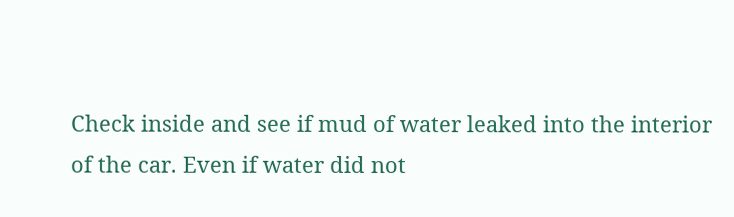Check inside and see if mud of water leaked into the interior of the car. Even if water did not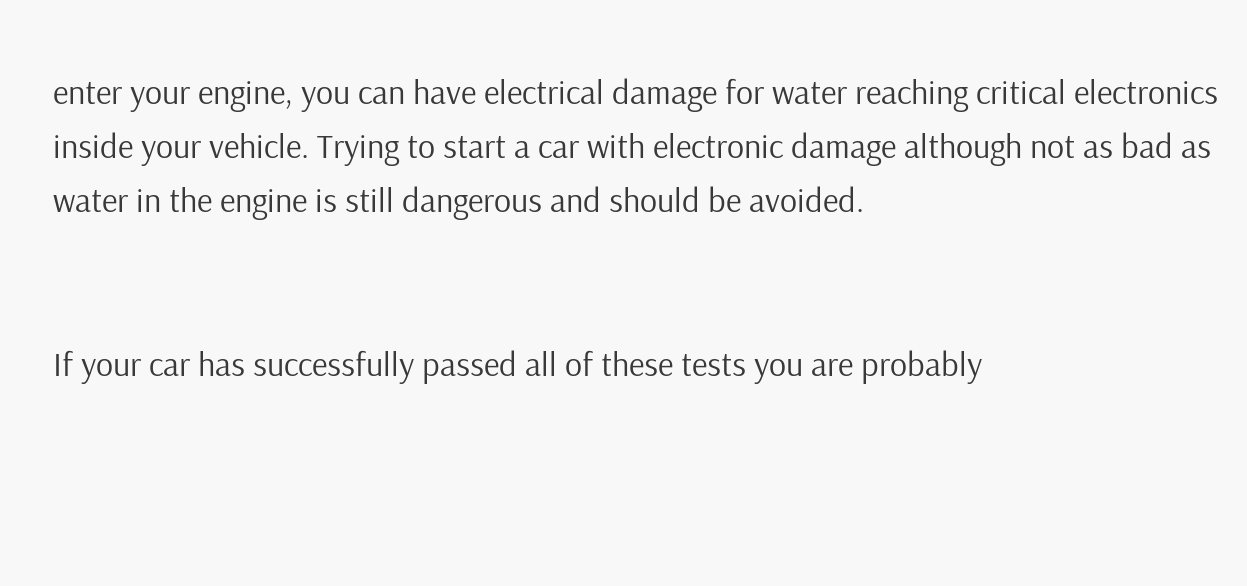enter your engine, you can have electrical damage for water reaching critical electronics inside your vehicle. Trying to start a car with electronic damage although not as bad as water in the engine is still dangerous and should be avoided.


If your car has successfully passed all of these tests you are probably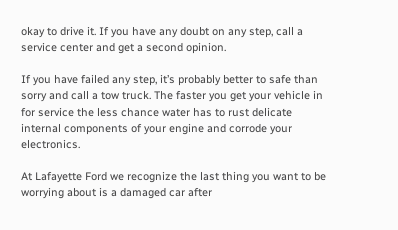okay to drive it. If you have any doubt on any step, call a service center and get a second opinion.

If you have failed any step, it’s probably better to safe than sorry and call a tow truck. The faster you get your vehicle in for service the less chance water has to rust delicate internal components of your engine and corrode your electronics.

At Lafayette Ford we recognize the last thing you want to be worrying about is a damaged car after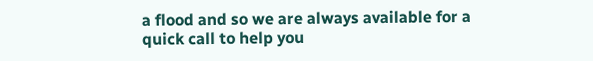a flood and so we are always available for a quick call to help you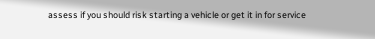assess if you should risk starting a vehicle or get it in for service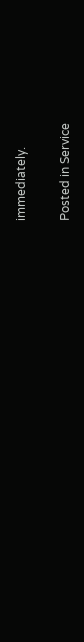immediately.

Posted in Service